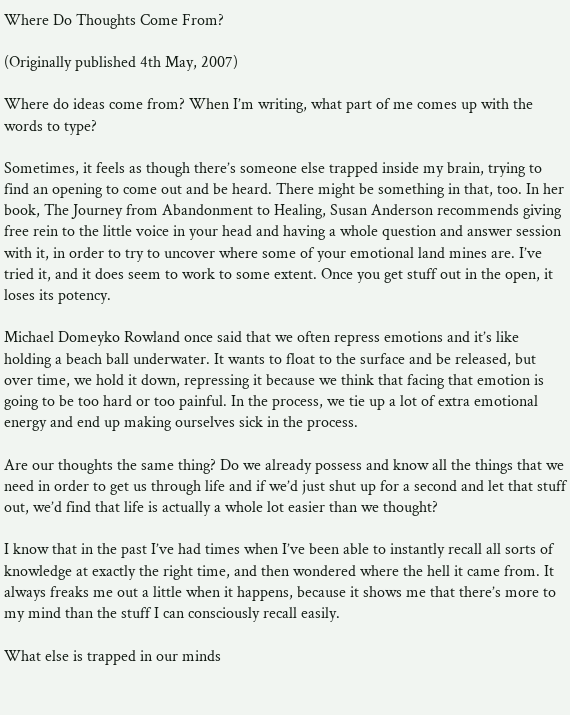Where Do Thoughts Come From?

(Originally published 4th May, 2007)

Where do ideas come from? When I’m writing, what part of me comes up with the words to type?

Sometimes, it feels as though there’s someone else trapped inside my brain, trying to find an opening to come out and be heard. There might be something in that, too. In her book, The Journey from Abandonment to Healing, Susan Anderson recommends giving free rein to the little voice in your head and having a whole question and answer session with it, in order to try to uncover where some of your emotional land mines are. I’ve tried it, and it does seem to work to some extent. Once you get stuff out in the open, it loses its potency.

Michael Domeyko Rowland once said that we often repress emotions and it’s like holding a beach ball underwater. It wants to float to the surface and be released, but over time, we hold it down, repressing it because we think that facing that emotion is going to be too hard or too painful. In the process, we tie up a lot of extra emotional energy and end up making ourselves sick in the process.

Are our thoughts the same thing? Do we already possess and know all the things that we need in order to get us through life and if we’d just shut up for a second and let that stuff out, we’d find that life is actually a whole lot easier than we thought?

I know that in the past I’ve had times when I’ve been able to instantly recall all sorts of knowledge at exactly the right time, and then wondered where the hell it came from. It always freaks me out a little when it happens, because it shows me that there’s more to my mind than the stuff I can consciously recall easily.

What else is trapped in our minds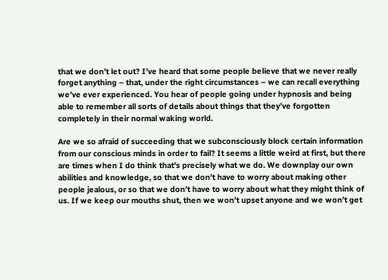that we don’t let out? I’ve heard that some people believe that we never really forget anything – that, under the right circumstances – we can recall everything we’ve ever experienced. You hear of people going under hypnosis and being able to remember all sorts of details about things that they’ve forgotten completely in their normal waking world.

Are we so afraid of succeeding that we subconsciously block certain information from our conscious minds in order to fail? It seems a little weird at first, but there are times when I do think that’s precisely what we do. We downplay our own abilities and knowledge, so that we don’t have to worry about making other people jealous, or so that we don’t have to worry about what they might think of us. If we keep our mouths shut, then we won’t upset anyone and we won’t get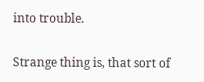into trouble.

Strange thing is, that sort of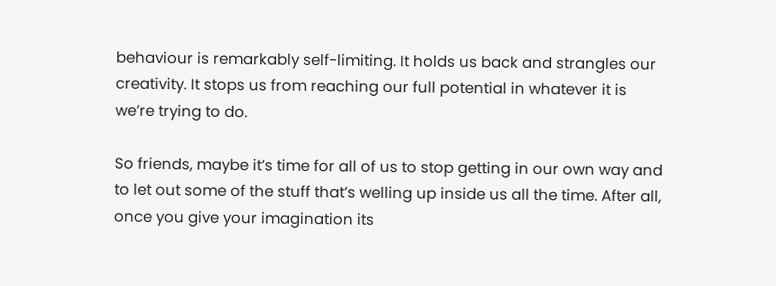behaviour is remarkably self-limiting. It holds us back and strangles our creativity. It stops us from reaching our full potential in whatever it is we’re trying to do.

So friends, maybe it’s time for all of us to stop getting in our own way and to let out some of the stuff that’s welling up inside us all the time. After all, once you give your imagination its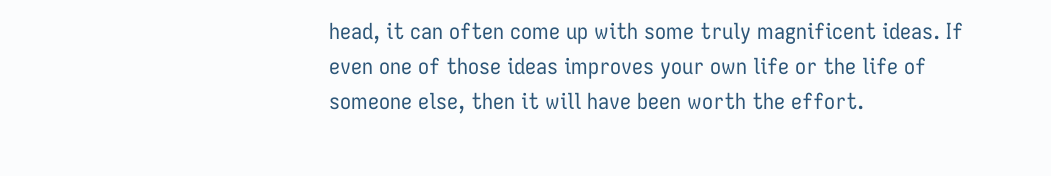head, it can often come up with some truly magnificent ideas. If even one of those ideas improves your own life or the life of someone else, then it will have been worth the effort.